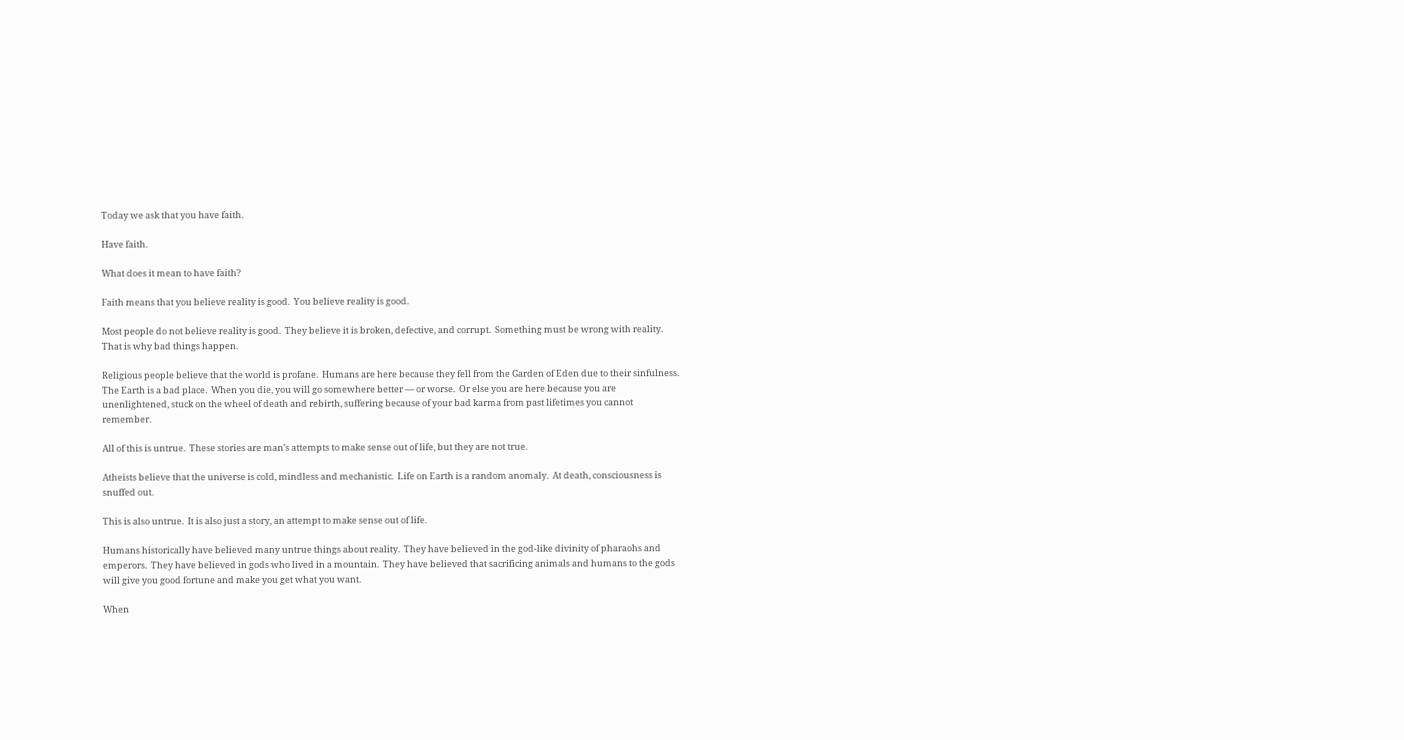Today we ask that you have faith.

Have faith.

What does it mean to have faith?

Faith means that you believe reality is good.  You believe reality is good.

Most people do not believe reality is good.  They believe it is broken, defective, and corrupt.  Something must be wrong with reality.  That is why bad things happen.

Religious people believe that the world is profane.  Humans are here because they fell from the Garden of Eden due to their sinfulness.  The Earth is a bad place.  When you die, you will go somewhere better — or worse.  Or else you are here because you are unenlightened, stuck on the wheel of death and rebirth, suffering because of your bad karma from past lifetimes you cannot remember.

All of this is untrue.  These stories are man’s attempts to make sense out of life, but they are not true.

Atheists believe that the universe is cold, mindless and mechanistic.  Life on Earth is a random anomaly.  At death, consciousness is snuffed out.

This is also untrue.  It is also just a story, an attempt to make sense out of life.

Humans historically have believed many untrue things about reality.  They have believed in the god-like divinity of pharaohs and emperors.  They have believed in gods who lived in a mountain.  They have believed that sacrificing animals and humans to the gods will give you good fortune and make you get what you want.

When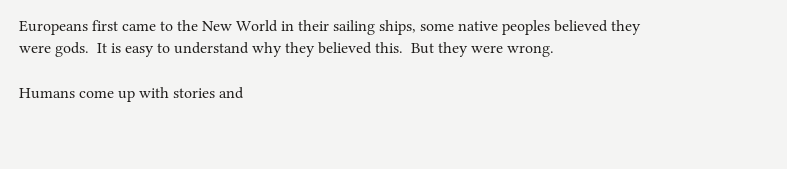Europeans first came to the New World in their sailing ships, some native peoples believed they were gods.  It is easy to understand why they believed this.  But they were wrong.

Humans come up with stories and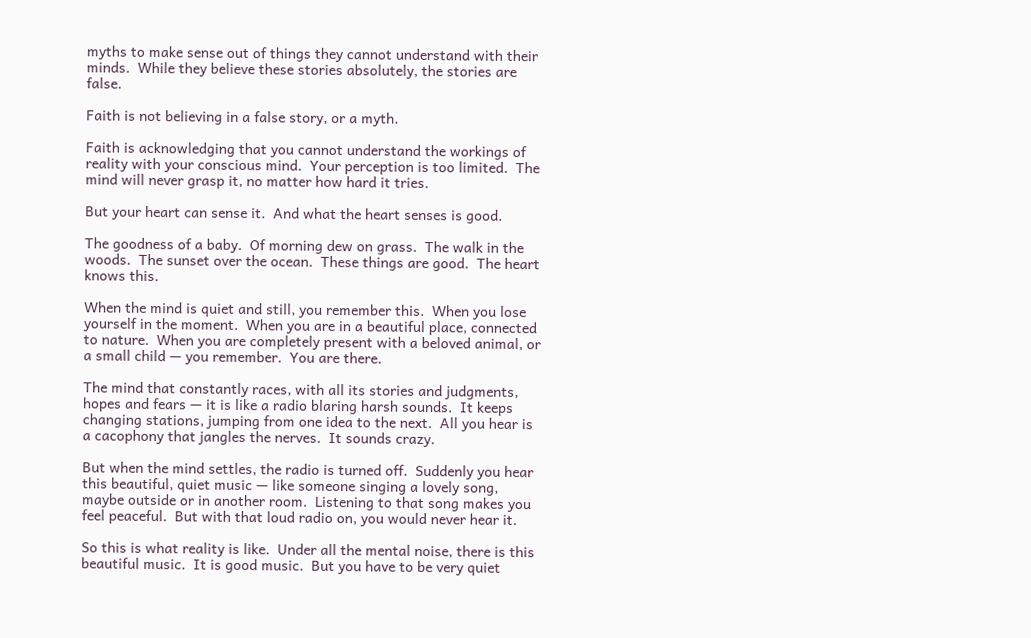myths to make sense out of things they cannot understand with their minds.  While they believe these stories absolutely, the stories are false.

Faith is not believing in a false story, or a myth.

Faith is acknowledging that you cannot understand the workings of reality with your conscious mind.  Your perception is too limited.  The mind will never grasp it, no matter how hard it tries.

But your heart can sense it.  And what the heart senses is good.

The goodness of a baby.  Of morning dew on grass.  The walk in the woods.  The sunset over the ocean.  These things are good.  The heart knows this.

When the mind is quiet and still, you remember this.  When you lose yourself in the moment.  When you are in a beautiful place, connected to nature.  When you are completely present with a beloved animal, or a small child — you remember.  You are there.

The mind that constantly races, with all its stories and judgments, hopes and fears — it is like a radio blaring harsh sounds.  It keeps changing stations, jumping from one idea to the next.  All you hear is a cacophony that jangles the nerves.  It sounds crazy.

But when the mind settles, the radio is turned off.  Suddenly you hear this beautiful, quiet music — like someone singing a lovely song, maybe outside or in another room.  Listening to that song makes you feel peaceful.  But with that loud radio on, you would never hear it.

So this is what reality is like.  Under all the mental noise, there is this beautiful music.  It is good music.  But you have to be very quiet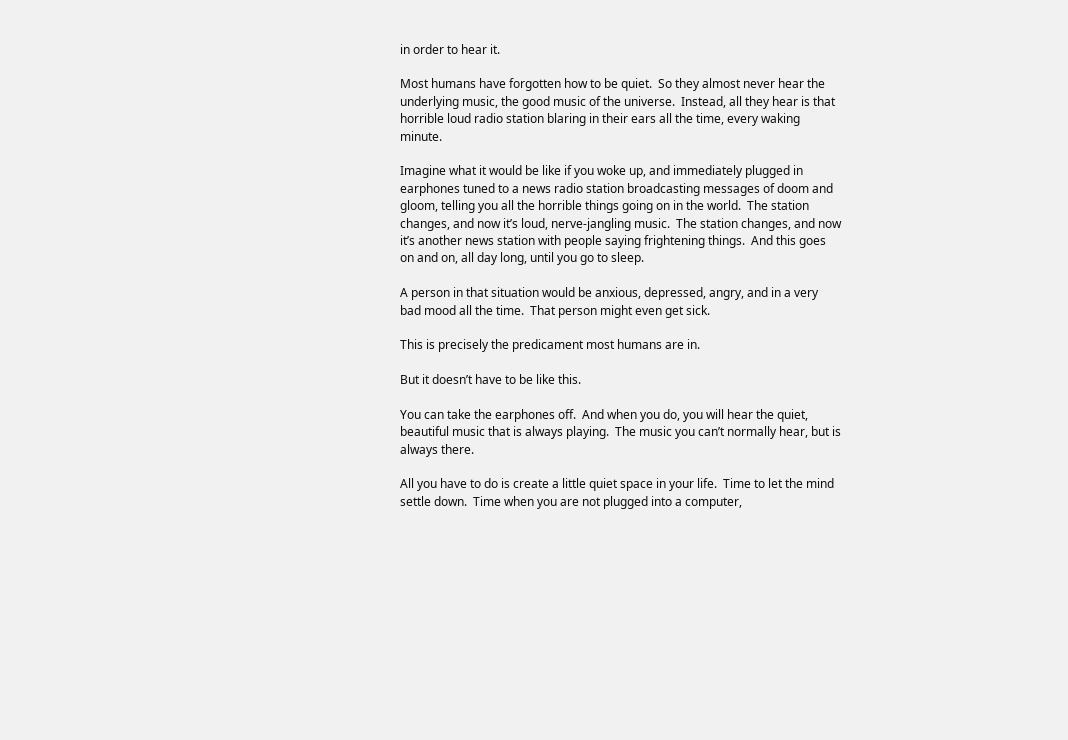in order to hear it.

Most humans have forgotten how to be quiet.  So they almost never hear the underlying music, the good music of the universe.  Instead, all they hear is that horrible loud radio station blaring in their ears all the time, every waking minute.

Imagine what it would be like if you woke up, and immediately plugged in earphones tuned to a news radio station broadcasting messages of doom and gloom, telling you all the horrible things going on in the world.  The station changes, and now it’s loud, nerve-jangling music.  The station changes, and now it’s another news station with people saying frightening things.  And this goes on and on, all day long, until you go to sleep.

A person in that situation would be anxious, depressed, angry, and in a very bad mood all the time.  That person might even get sick.

This is precisely the predicament most humans are in.

But it doesn’t have to be like this.

You can take the earphones off.  And when you do, you will hear the quiet, beautiful music that is always playing.  The music you can’t normally hear, but is always there.

All you have to do is create a little quiet space in your life.  Time to let the mind settle down.  Time when you are not plugged into a computer,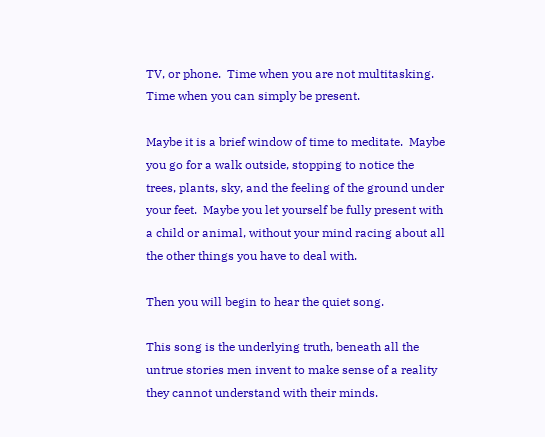TV, or phone.  Time when you are not multitasking.  Time when you can simply be present.

Maybe it is a brief window of time to meditate.  Maybe you go for a walk outside, stopping to notice the trees, plants, sky, and the feeling of the ground under your feet.  Maybe you let yourself be fully present with a child or animal, without your mind racing about all the other things you have to deal with.

Then you will begin to hear the quiet song.

This song is the underlying truth, beneath all the untrue stories men invent to make sense of a reality they cannot understand with their minds.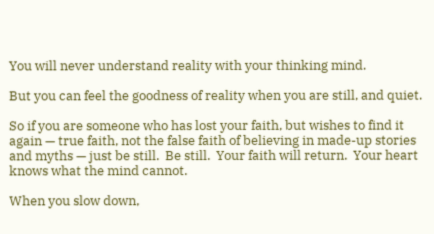You will never understand reality with your thinking mind.

But you can feel the goodness of reality when you are still, and quiet.

So if you are someone who has lost your faith, but wishes to find it again — true faith, not the false faith of believing in made-up stories and myths — just be still.  Be still.  Your faith will return.  Your heart knows what the mind cannot.

When you slow down,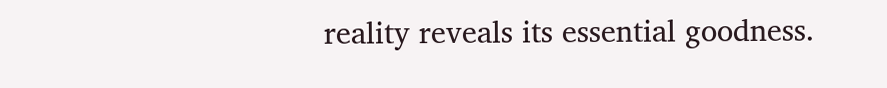reality reveals its essential goodness.